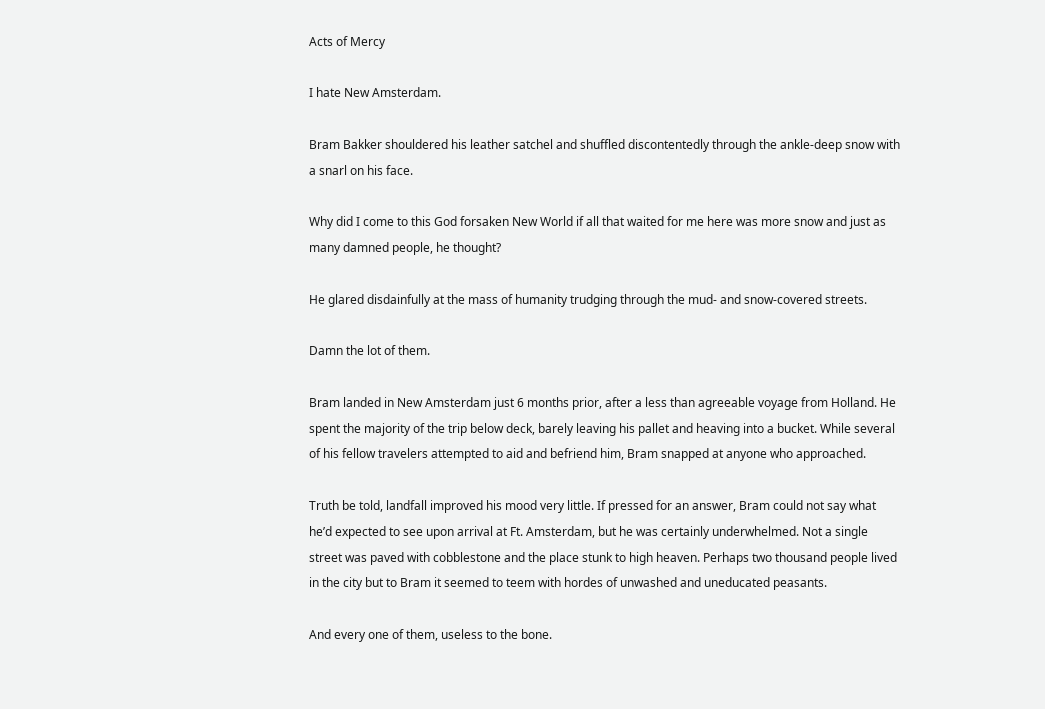Acts of Mercy

I hate New Amsterdam.

Bram Bakker shouldered his leather satchel and shuffled discontentedly through the ankle-deep snow with a snarl on his face.

Why did I come to this God forsaken New World if all that waited for me here was more snow and just as many damned people, he thought?

He glared disdainfully at the mass of humanity trudging through the mud- and snow-covered streets.

Damn the lot of them.

Bram landed in New Amsterdam just 6 months prior, after a less than agreeable voyage from Holland. He spent the majority of the trip below deck, barely leaving his pallet and heaving into a bucket. While several of his fellow travelers attempted to aid and befriend him, Bram snapped at anyone who approached.

Truth be told, landfall improved his mood very little. If pressed for an answer, Bram could not say what he’d expected to see upon arrival at Ft. Amsterdam, but he was certainly underwhelmed. Not a single street was paved with cobblestone and the place stunk to high heaven. Perhaps two thousand people lived in the city but to Bram it seemed to teem with hordes of unwashed and uneducated peasants.

And every one of them, useless to the bone.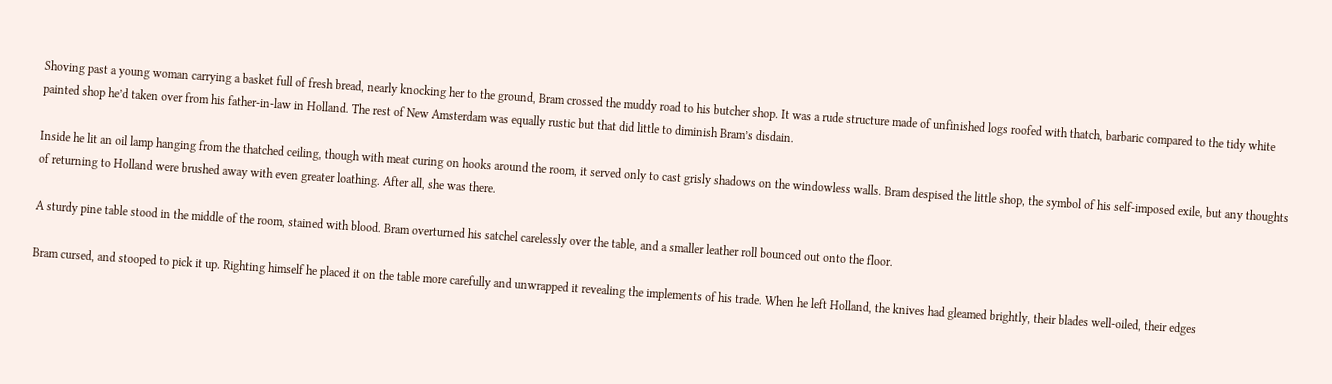Shoving past a young woman carrying a basket full of fresh bread, nearly knocking her to the ground, Bram crossed the muddy road to his butcher shop. It was a rude structure made of unfinished logs roofed with thatch, barbaric compared to the tidy white painted shop he’d taken over from his father-in-law in Holland. The rest of New Amsterdam was equally rustic but that did little to diminish Bram’s disdain.

Inside he lit an oil lamp hanging from the thatched ceiling, though with meat curing on hooks around the room, it served only to cast grisly shadows on the windowless walls. Bram despised the little shop, the symbol of his self-imposed exile, but any thoughts of returning to Holland were brushed away with even greater loathing. After all, she was there.

A sturdy pine table stood in the middle of the room, stained with blood. Bram overturned his satchel carelessly over the table, and a smaller leather roll bounced out onto the floor.

Bram cursed, and stooped to pick it up. Righting himself he placed it on the table more carefully and unwrapped it revealing the implements of his trade. When he left Holland, the knives had gleamed brightly, their blades well-oiled, their edges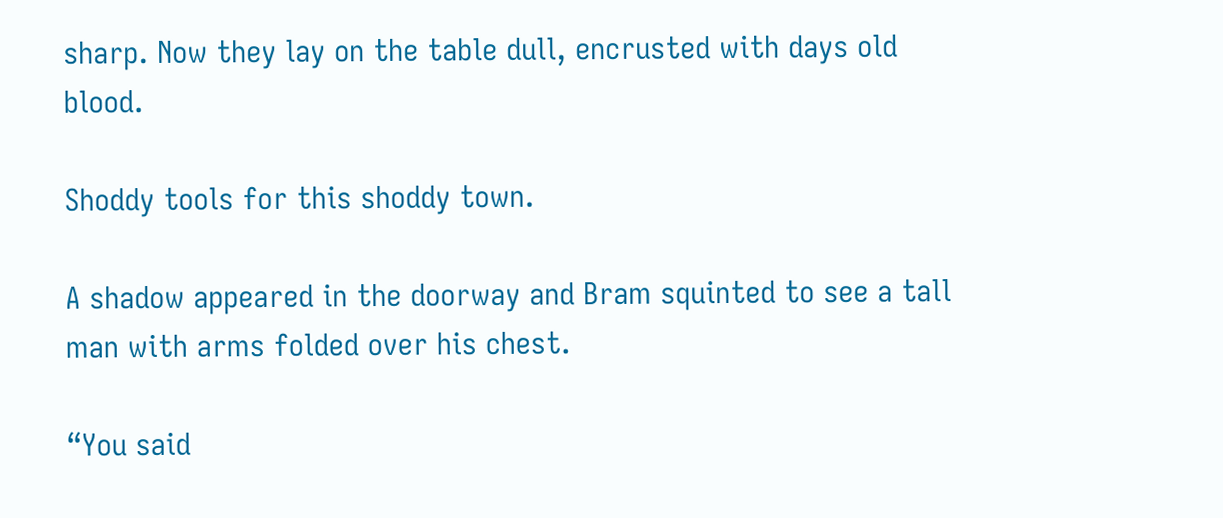sharp. Now they lay on the table dull, encrusted with days old blood.

Shoddy tools for this shoddy town.

A shadow appeared in the doorway and Bram squinted to see a tall man with arms folded over his chest.

“You said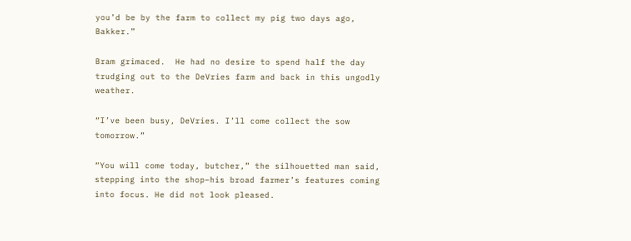you’d be by the farm to collect my pig two days ago, Bakker.”

Bram grimaced.  He had no desire to spend half the day trudging out to the DeVries farm and back in this ungodly weather.

“I’ve been busy, DeVries. I’ll come collect the sow tomorrow.”

“You will come today, butcher,” the silhouetted man said, stepping into the shop–his broad farmer’s features coming into focus. He did not look pleased.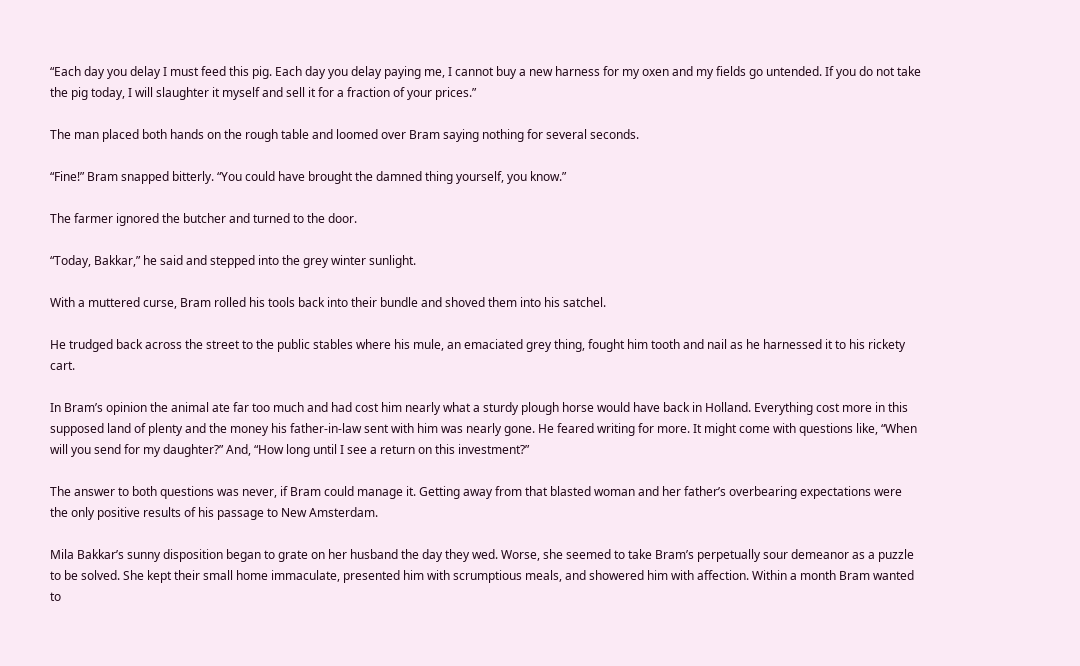“Each day you delay I must feed this pig. Each day you delay paying me, I cannot buy a new harness for my oxen and my fields go untended. If you do not take the pig today, I will slaughter it myself and sell it for a fraction of your prices.”

The man placed both hands on the rough table and loomed over Bram saying nothing for several seconds.

“Fine!” Bram snapped bitterly. “You could have brought the damned thing yourself, you know.”

The farmer ignored the butcher and turned to the door.

“Today, Bakkar,” he said and stepped into the grey winter sunlight.

With a muttered curse, Bram rolled his tools back into their bundle and shoved them into his satchel.

He trudged back across the street to the public stables where his mule, an emaciated grey thing, fought him tooth and nail as he harnessed it to his rickety cart.

In Bram’s opinion the animal ate far too much and had cost him nearly what a sturdy plough horse would have back in Holland. Everything cost more in this supposed land of plenty and the money his father-in-law sent with him was nearly gone. He feared writing for more. It might come with questions like, “When will you send for my daughter?” And, “How long until I see a return on this investment?”

The answer to both questions was never, if Bram could manage it. Getting away from that blasted woman and her father’s overbearing expectations were the only positive results of his passage to New Amsterdam.

Mila Bakkar’s sunny disposition began to grate on her husband the day they wed. Worse, she seemed to take Bram’s perpetually sour demeanor as a puzzle to be solved. She kept their small home immaculate, presented him with scrumptious meals, and showered him with affection. Within a month Bram wanted to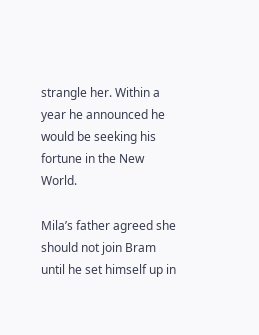strangle her. Within a year he announced he would be seeking his fortune in the New World.

Mila’s father agreed she should not join Bram until he set himself up in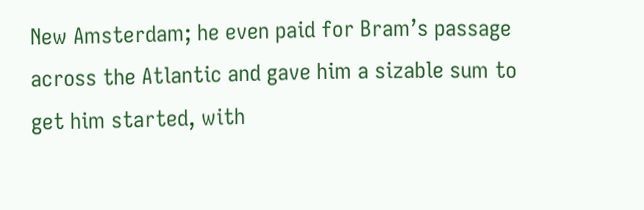New Amsterdam; he even paid for Bram’s passage across the Atlantic and gave him a sizable sum to get him started, with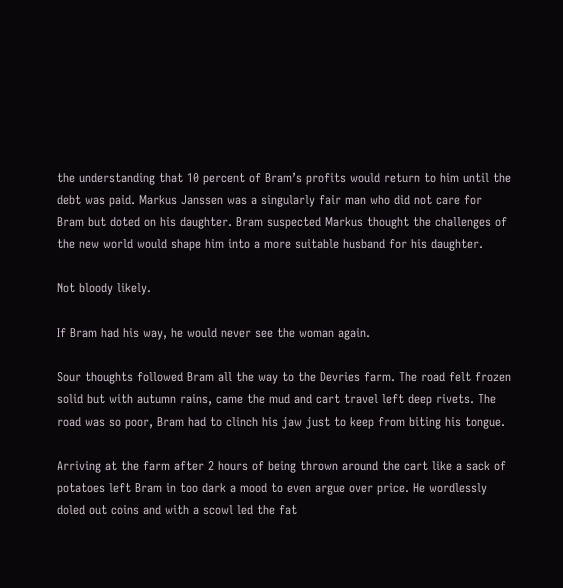the understanding that 10 percent of Bram’s profits would return to him until the debt was paid. Markus Janssen was a singularly fair man who did not care for Bram but doted on his daughter. Bram suspected Markus thought the challenges of the new world would shape him into a more suitable husband for his daughter.

Not bloody likely.

If Bram had his way, he would never see the woman again.

Sour thoughts followed Bram all the way to the Devries farm. The road felt frozen solid but with autumn rains, came the mud and cart travel left deep rivets. The road was so poor, Bram had to clinch his jaw just to keep from biting his tongue.

Arriving at the farm after 2 hours of being thrown around the cart like a sack of potatoes left Bram in too dark a mood to even argue over price. He wordlessly doled out coins and with a scowl led the fat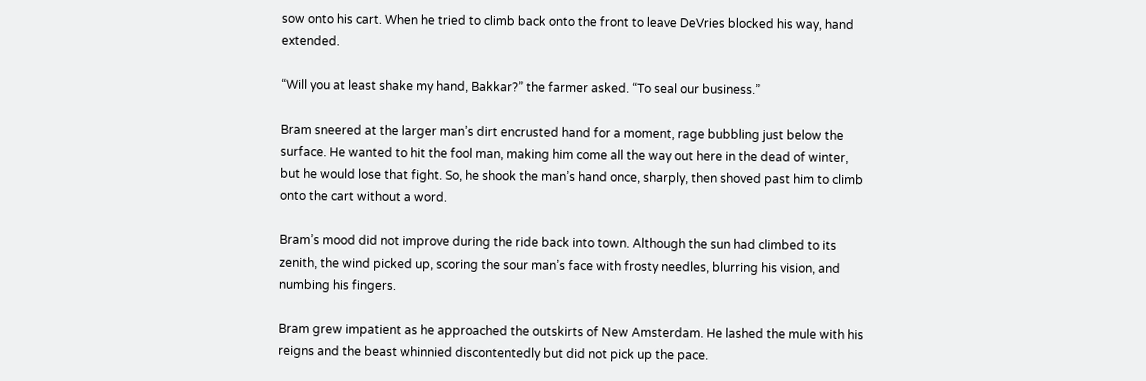sow onto his cart. When he tried to climb back onto the front to leave DeVries blocked his way, hand extended.

“Will you at least shake my hand, Bakkar?” the farmer asked. “To seal our business.”

Bram sneered at the larger man’s dirt encrusted hand for a moment, rage bubbling just below the surface. He wanted to hit the fool man, making him come all the way out here in the dead of winter, but he would lose that fight. So, he shook the man’s hand once, sharply, then shoved past him to climb onto the cart without a word.

Bram’s mood did not improve during the ride back into town. Although the sun had climbed to its zenith, the wind picked up, scoring the sour man’s face with frosty needles, blurring his vision, and numbing his fingers.

Bram grew impatient as he approached the outskirts of New Amsterdam. He lashed the mule with his reigns and the beast whinnied discontentedly but did not pick up the pace.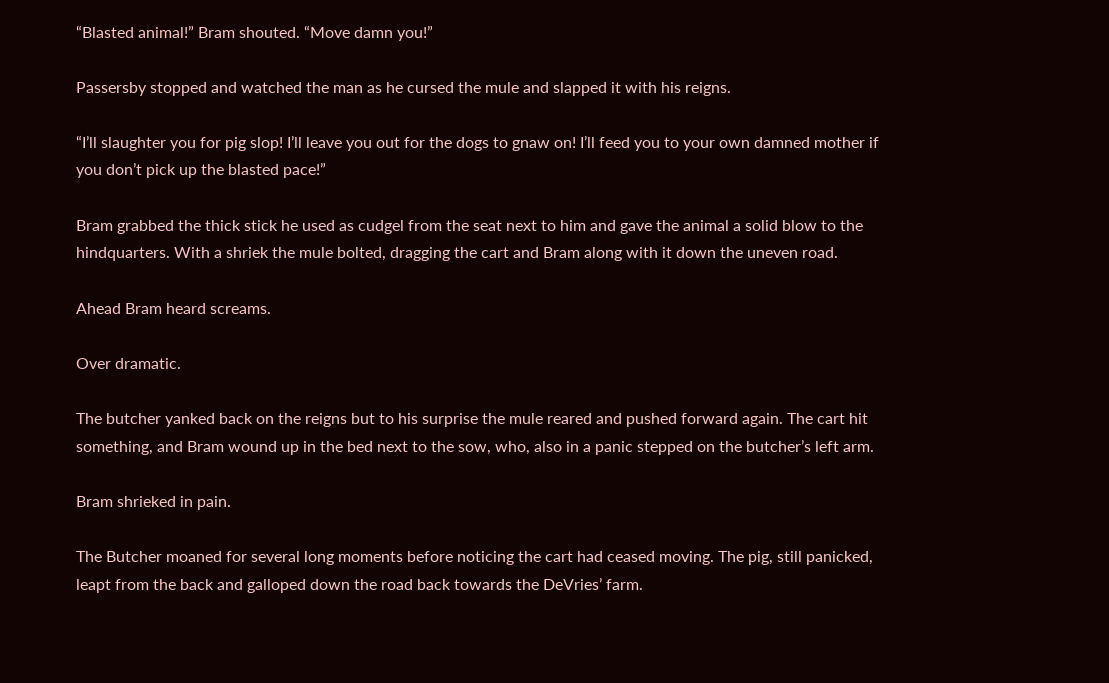“Blasted animal!” Bram shouted. “Move damn you!”

Passersby stopped and watched the man as he cursed the mule and slapped it with his reigns.

“I’ll slaughter you for pig slop! I’ll leave you out for the dogs to gnaw on! I’ll feed you to your own damned mother if you don’t pick up the blasted pace!”

Bram grabbed the thick stick he used as cudgel from the seat next to him and gave the animal a solid blow to the hindquarters. With a shriek the mule bolted, dragging the cart and Bram along with it down the uneven road.

Ahead Bram heard screams.

Over dramatic.

The butcher yanked back on the reigns but to his surprise the mule reared and pushed forward again. The cart hit something, and Bram wound up in the bed next to the sow, who, also in a panic stepped on the butcher’s left arm.

Bram shrieked in pain.

The Butcher moaned for several long moments before noticing the cart had ceased moving. The pig, still panicked, leapt from the back and galloped down the road back towards the DeVries’ farm.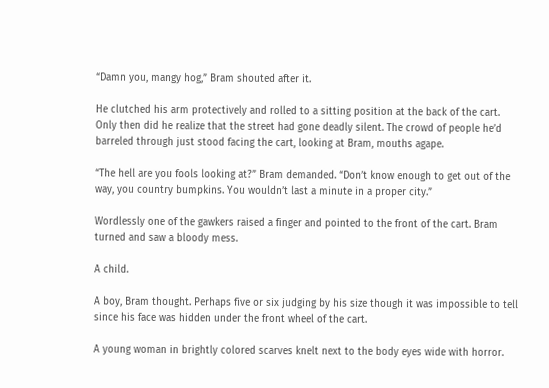“Damn you, mangy hog,” Bram shouted after it.

He clutched his arm protectively and rolled to a sitting position at the back of the cart. Only then did he realize that the street had gone deadly silent. The crowd of people he’d barreled through just stood facing the cart, looking at Bram, mouths agape.

“The hell are you fools looking at?” Bram demanded. “Don’t know enough to get out of the way, you country bumpkins. You wouldn’t last a minute in a proper city.”

Wordlessly one of the gawkers raised a finger and pointed to the front of the cart. Bram turned and saw a bloody mess.

A child.

A boy, Bram thought. Perhaps five or six judging by his size though it was impossible to tell since his face was hidden under the front wheel of the cart.

A young woman in brightly colored scarves knelt next to the body eyes wide with horror.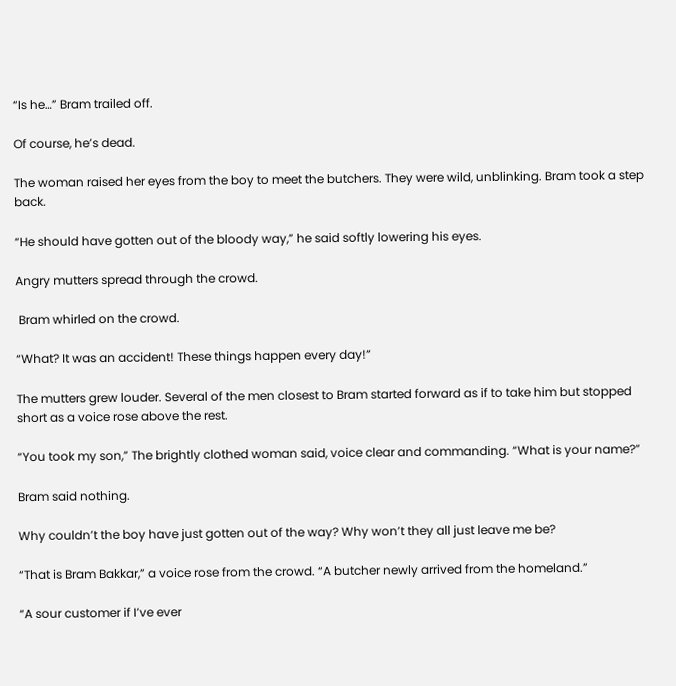“Is he…” Bram trailed off.

Of course, he’s dead.

The woman raised her eyes from the boy to meet the butchers. They were wild, unblinking. Bram took a step back.

“He should have gotten out of the bloody way,” he said softly lowering his eyes.

Angry mutters spread through the crowd.

 Bram whirled on the crowd.

“What? It was an accident! These things happen every day!”

The mutters grew louder. Several of the men closest to Bram started forward as if to take him but stopped short as a voice rose above the rest.

“You took my son,” The brightly clothed woman said, voice clear and commanding. “What is your name?”

Bram said nothing.

Why couldn’t the boy have just gotten out of the way? Why won’t they all just leave me be?

“That is Bram Bakkar,” a voice rose from the crowd. “A butcher newly arrived from the homeland.”

“A sour customer if I’ve ever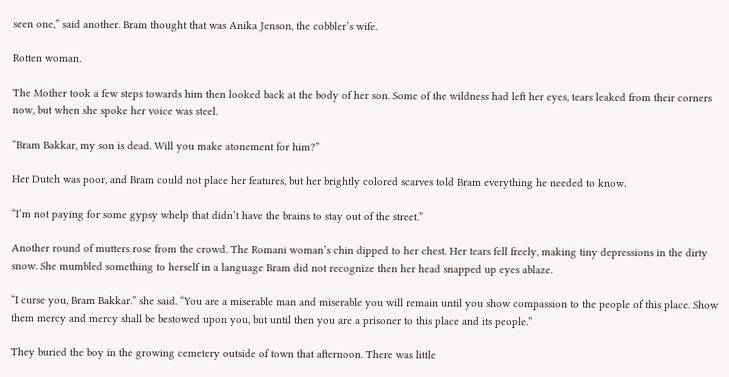seen one,” said another. Bram thought that was Anika Jenson, the cobbler’s wife.

Rotten woman.

The Mother took a few steps towards him then looked back at the body of her son. Some of the wildness had left her eyes, tears leaked from their corners now, but when she spoke her voice was steel.

“Bram Bakkar, my son is dead. Will you make atonement for him?”

Her Dutch was poor, and Bram could not place her features, but her brightly colored scarves told Bram everything he needed to know.

“I’m not paying for some gypsy whelp that didn’t have the brains to stay out of the street.”

Another round of mutters rose from the crowd. The Romani woman’s chin dipped to her chest. Her tears fell freely, making tiny depressions in the dirty snow. She mumbled something to herself in a language Bram did not recognize then her head snapped up eyes ablaze.

“I curse you, Bram Bakkar.” she said. “You are a miserable man and miserable you will remain until you show compassion to the people of this place. Show them mercy and mercy shall be bestowed upon you, but until then you are a prisoner to this place and its people.”

They buried the boy in the growing cemetery outside of town that afternoon. There was little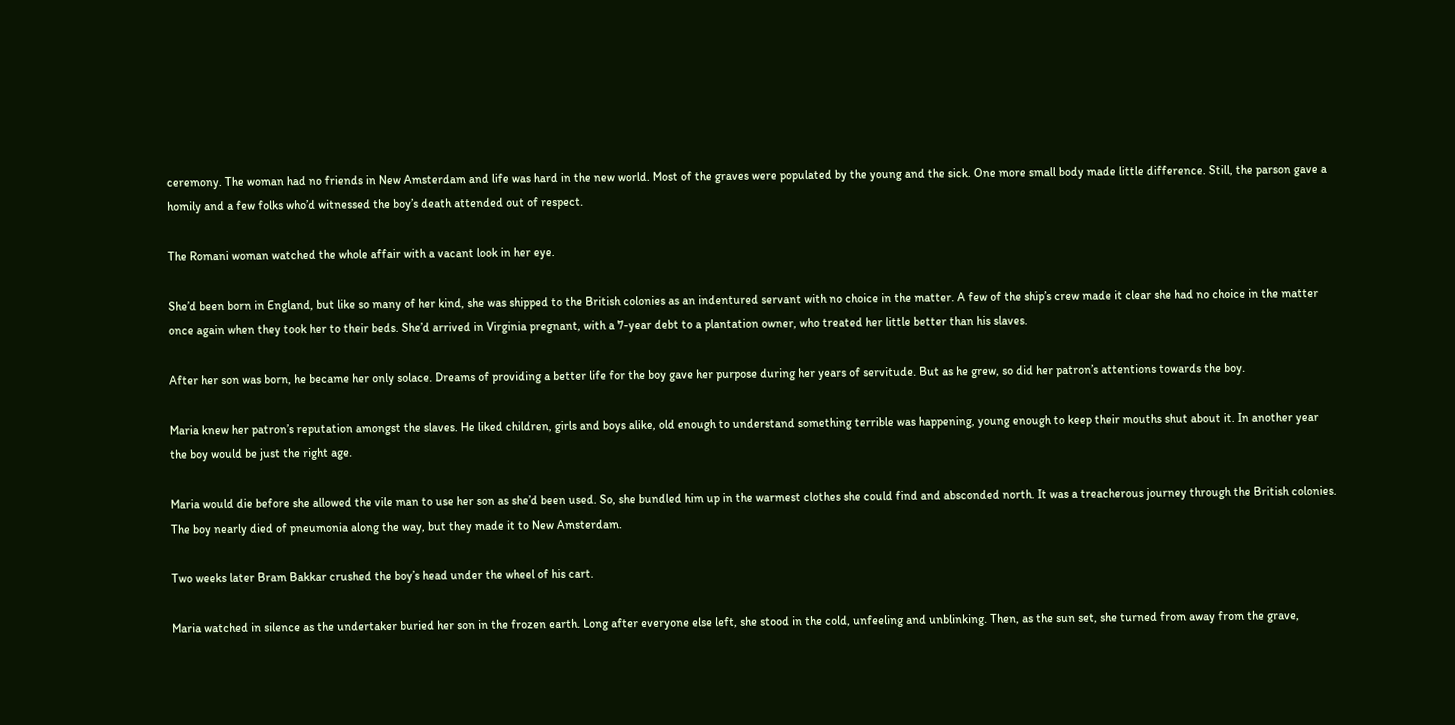ceremony. The woman had no friends in New Amsterdam and life was hard in the new world. Most of the graves were populated by the young and the sick. One more small body made little difference. Still, the parson gave a homily and a few folks who’d witnessed the boy’s death attended out of respect.

The Romani woman watched the whole affair with a vacant look in her eye.

She’d been born in England, but like so many of her kind, she was shipped to the British colonies as an indentured servant with no choice in the matter. A few of the ship’s crew made it clear she had no choice in the matter once again when they took her to their beds. She’d arrived in Virginia pregnant, with a 7-year debt to a plantation owner, who treated her little better than his slaves.

After her son was born, he became her only solace. Dreams of providing a better life for the boy gave her purpose during her years of servitude. But as he grew, so did her patron’s attentions towards the boy.

Maria knew her patron’s reputation amongst the slaves. He liked children, girls and boys alike, old enough to understand something terrible was happening, young enough to keep their mouths shut about it. In another year the boy would be just the right age.

Maria would die before she allowed the vile man to use her son as she’d been used. So, she bundled him up in the warmest clothes she could find and absconded north. It was a treacherous journey through the British colonies. The boy nearly died of pneumonia along the way, but they made it to New Amsterdam.

Two weeks later Bram Bakkar crushed the boy’s head under the wheel of his cart.

Maria watched in silence as the undertaker buried her son in the frozen earth. Long after everyone else left, she stood in the cold, unfeeling and unblinking. Then, as the sun set, she turned from away from the grave,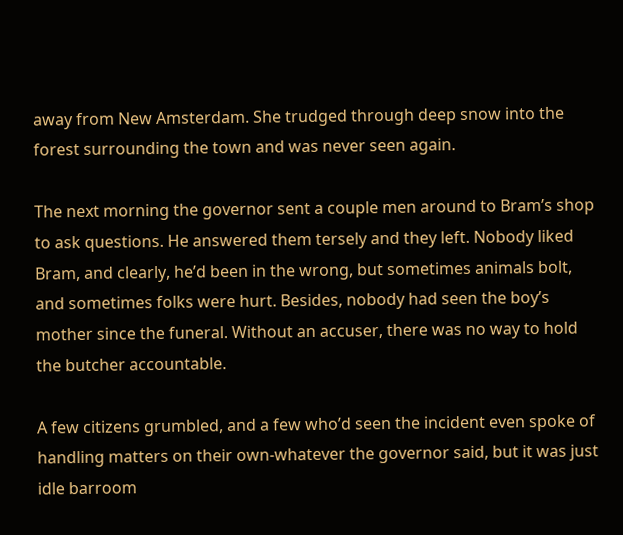away from New Amsterdam. She trudged through deep snow into the forest surrounding the town and was never seen again.

The next morning the governor sent a couple men around to Bram’s shop to ask questions. He answered them tersely and they left. Nobody liked Bram, and clearly, he’d been in the wrong, but sometimes animals bolt, and sometimes folks were hurt. Besides, nobody had seen the boy’s mother since the funeral. Without an accuser, there was no way to hold the butcher accountable.

A few citizens grumbled, and a few who’d seen the incident even spoke of handling matters on their own-whatever the governor said, but it was just idle barroom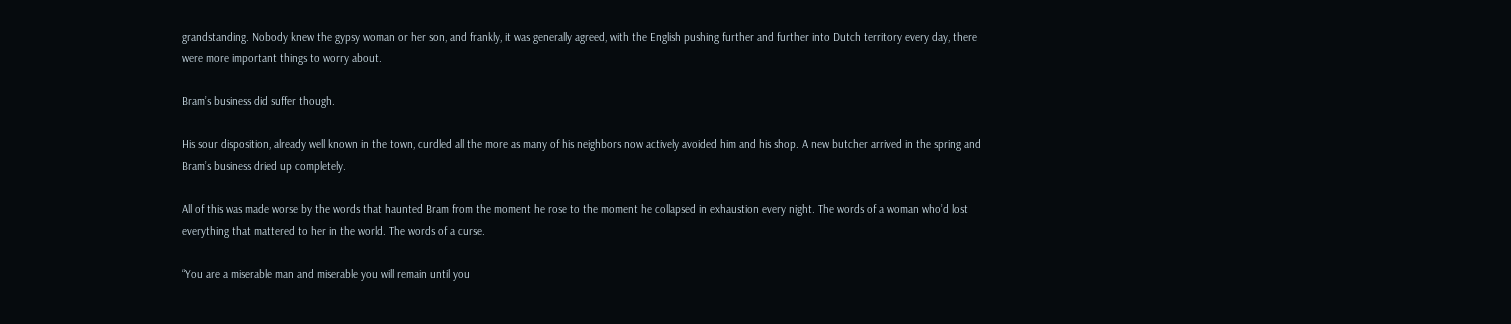grandstanding. Nobody knew the gypsy woman or her son, and frankly, it was generally agreed, with the English pushing further and further into Dutch territory every day, there were more important things to worry about.

Bram’s business did suffer though.

His sour disposition, already well known in the town, curdled all the more as many of his neighbors now actively avoided him and his shop. A new butcher arrived in the spring and Bram’s business dried up completely.

All of this was made worse by the words that haunted Bram from the moment he rose to the moment he collapsed in exhaustion every night. The words of a woman who’d lost everything that mattered to her in the world. The words of a curse.

“You are a miserable man and miserable you will remain until you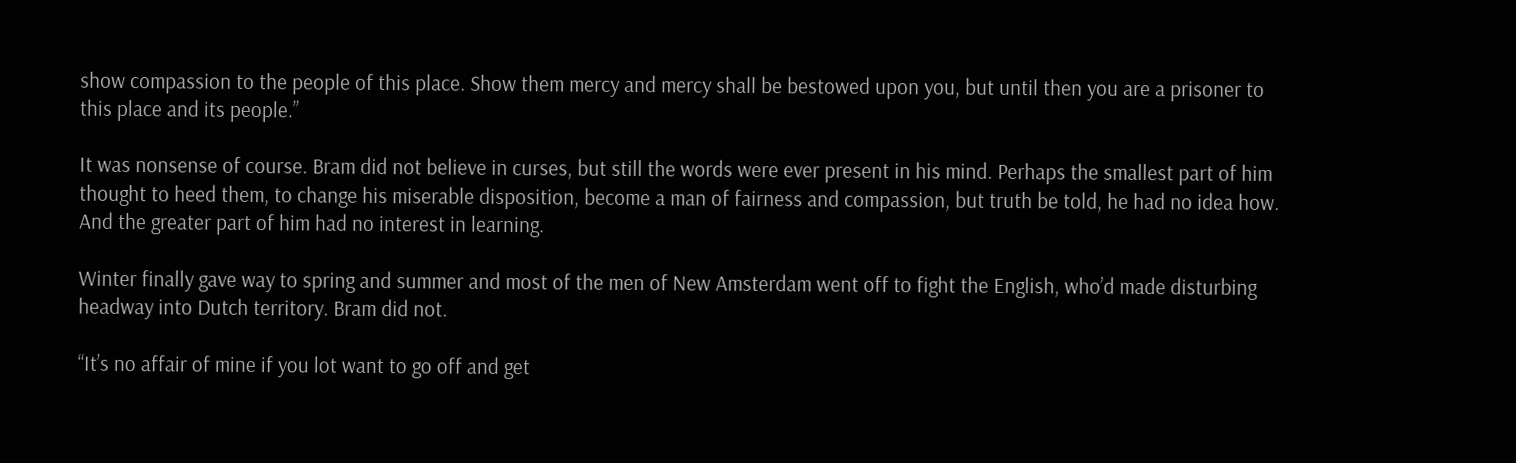show compassion to the people of this place. Show them mercy and mercy shall be bestowed upon you, but until then you are a prisoner to this place and its people.”

It was nonsense of course. Bram did not believe in curses, but still the words were ever present in his mind. Perhaps the smallest part of him thought to heed them, to change his miserable disposition, become a man of fairness and compassion, but truth be told, he had no idea how. And the greater part of him had no interest in learning.

Winter finally gave way to spring and summer and most of the men of New Amsterdam went off to fight the English, who’d made disturbing headway into Dutch territory. Bram did not.

“It’s no affair of mine if you lot want to go off and get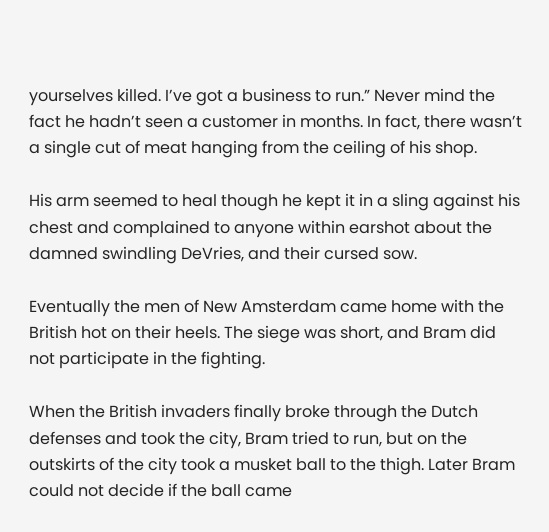yourselves killed. I’ve got a business to run.” Never mind the fact he hadn’t seen a customer in months. In fact, there wasn’t a single cut of meat hanging from the ceiling of his shop.

His arm seemed to heal though he kept it in a sling against his chest and complained to anyone within earshot about the damned swindling DeVries, and their cursed sow.

Eventually the men of New Amsterdam came home with the British hot on their heels. The siege was short, and Bram did not participate in the fighting.

When the British invaders finally broke through the Dutch defenses and took the city, Bram tried to run, but on the outskirts of the city took a musket ball to the thigh. Later Bram could not decide if the ball came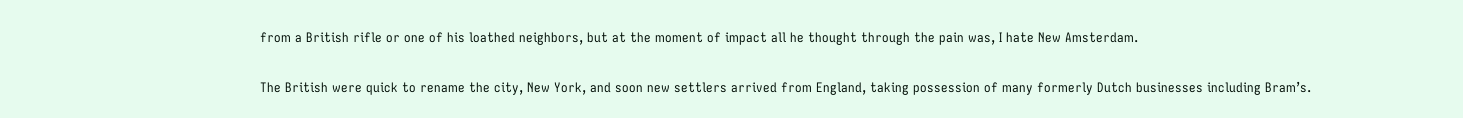from a British rifle or one of his loathed neighbors, but at the moment of impact all he thought through the pain was, I hate New Amsterdam.

The British were quick to rename the city, New York, and soon new settlers arrived from England, taking possession of many formerly Dutch businesses including Bram’s.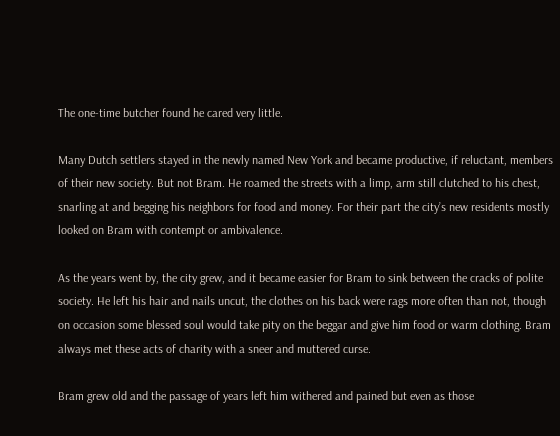The one-time butcher found he cared very little.

Many Dutch settlers stayed in the newly named New York and became productive, if reluctant, members of their new society. But not Bram. He roamed the streets with a limp, arm still clutched to his chest, snarling at and begging his neighbors for food and money. For their part the city’s new residents mostly looked on Bram with contempt or ambivalence.

As the years went by, the city grew, and it became easier for Bram to sink between the cracks of polite society. He left his hair and nails uncut, the clothes on his back were rags more often than not, though on occasion some blessed soul would take pity on the beggar and give him food or warm clothing. Bram always met these acts of charity with a sneer and muttered curse.

Bram grew old and the passage of years left him withered and pained but even as those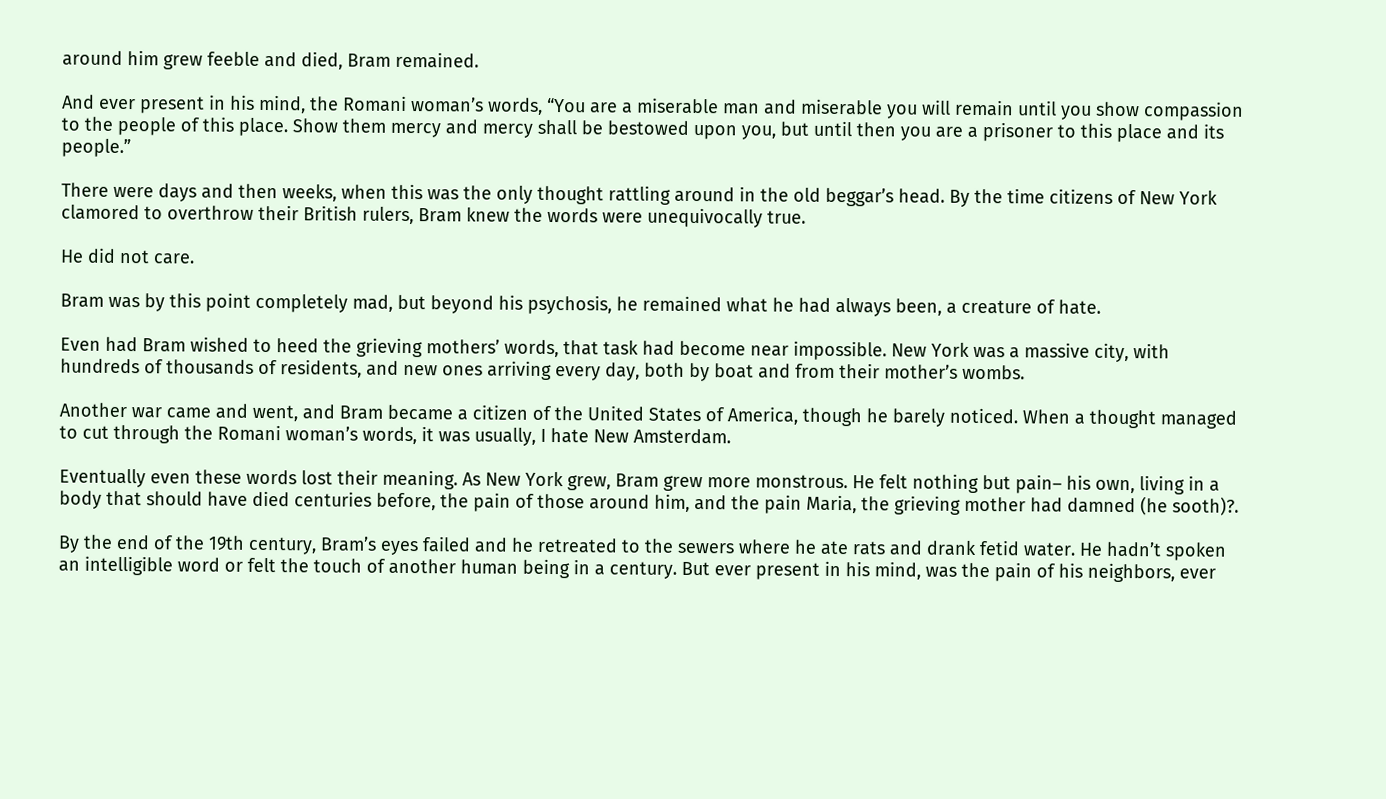around him grew feeble and died, Bram remained.

And ever present in his mind, the Romani woman’s words, “You are a miserable man and miserable you will remain until you show compassion to the people of this place. Show them mercy and mercy shall be bestowed upon you, but until then you are a prisoner to this place and its people.”

There were days and then weeks, when this was the only thought rattling around in the old beggar’s head. By the time citizens of New York clamored to overthrow their British rulers, Bram knew the words were unequivocally true.

He did not care.

Bram was by this point completely mad, but beyond his psychosis, he remained what he had always been, a creature of hate.

Even had Bram wished to heed the grieving mothers’ words, that task had become near impossible. New York was a massive city, with hundreds of thousands of residents, and new ones arriving every day, both by boat and from their mother’s wombs.

Another war came and went, and Bram became a citizen of the United States of America, though he barely noticed. When a thought managed to cut through the Romani woman’s words, it was usually, I hate New Amsterdam.

Eventually even these words lost their meaning. As New York grew, Bram grew more monstrous. He felt nothing but pain– his own, living in a body that should have died centuries before, the pain of those around him, and the pain Maria, the grieving mother had damned (he sooth)?.

By the end of the 19th century, Bram’s eyes failed and he retreated to the sewers where he ate rats and drank fetid water. He hadn’t spoken an intelligible word or felt the touch of another human being in a century. But ever present in his mind, was the pain of his neighbors, ever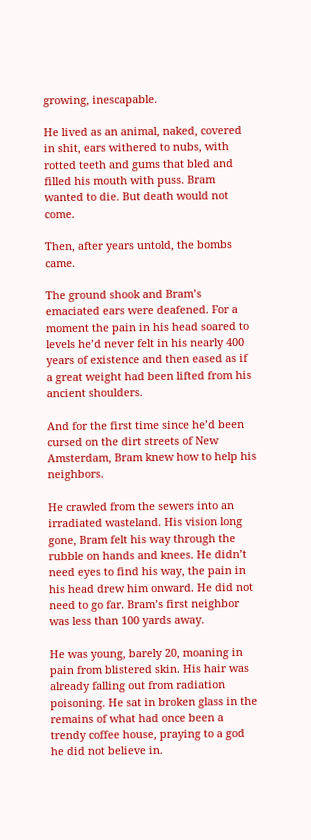growing, inescapable.

He lived as an animal, naked, covered in shit, ears withered to nubs, with rotted teeth and gums that bled and filled his mouth with puss. Bram wanted to die. But death would not come.

Then, after years untold, the bombs came.

The ground shook and Bram’s emaciated ears were deafened. For a moment the pain in his head soared to levels he’d never felt in his nearly 400 years of existence and then eased as if a great weight had been lifted from his ancient shoulders.

And for the first time since he’d been cursed on the dirt streets of New Amsterdam, Bram knew how to help his neighbors.

He crawled from the sewers into an irradiated wasteland. His vision long gone, Bram felt his way through the rubble on hands and knees. He didn’t need eyes to find his way, the pain in his head drew him onward. He did not need to go far. Bram’s first neighbor was less than 100 yards away.

He was young, barely 20, moaning in pain from blistered skin. His hair was already falling out from radiation poisoning. He sat in broken glass in the remains of what had once been a trendy coffee house, praying to a god he did not believe in.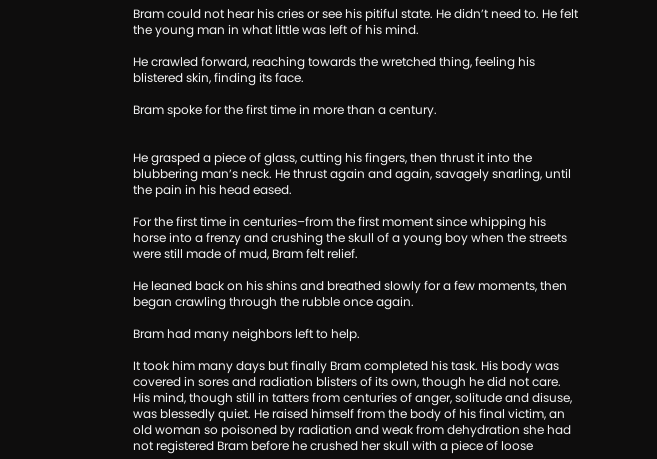Bram could not hear his cries or see his pitiful state. He didn’t need to. He felt the young man in what little was left of his mind.

He crawled forward, reaching towards the wretched thing, feeling his blistered skin, finding its face.

Bram spoke for the first time in more than a century.


He grasped a piece of glass, cutting his fingers, then thrust it into the blubbering man’s neck. He thrust again and again, savagely snarling, until the pain in his head eased.

For the first time in centuries–from the first moment since whipping his horse into a frenzy and crushing the skull of a young boy when the streets were still made of mud, Bram felt relief.

He leaned back on his shins and breathed slowly for a few moments, then began crawling through the rubble once again.

Bram had many neighbors left to help.

It took him many days but finally Bram completed his task. His body was covered in sores and radiation blisters of its own, though he did not care. His mind, though still in tatters from centuries of anger, solitude and disuse, was blessedly quiet. He raised himself from the body of his final victim, an old woman so poisoned by radiation and weak from dehydration she had not registered Bram before he crushed her skull with a piece of loose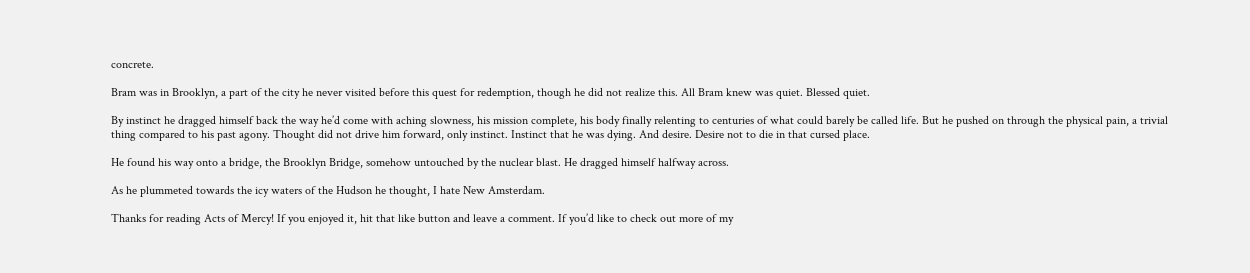concrete.

Bram was in Brooklyn, a part of the city he never visited before this quest for redemption, though he did not realize this. All Bram knew was quiet. Blessed quiet.

By instinct he dragged himself back the way he’d come with aching slowness, his mission complete, his body finally relenting to centuries of what could barely be called life. But he pushed on through the physical pain, a trivial thing compared to his past agony. Thought did not drive him forward, only instinct. Instinct that he was dying. And desire. Desire not to die in that cursed place.

He found his way onto a bridge, the Brooklyn Bridge, somehow untouched by the nuclear blast. He dragged himself halfway across.

As he plummeted towards the icy waters of the Hudson he thought, I hate New Amsterdam.

Thanks for reading Acts of Mercy! If you enjoyed it, hit that like button and leave a comment. If you’d like to check out more of my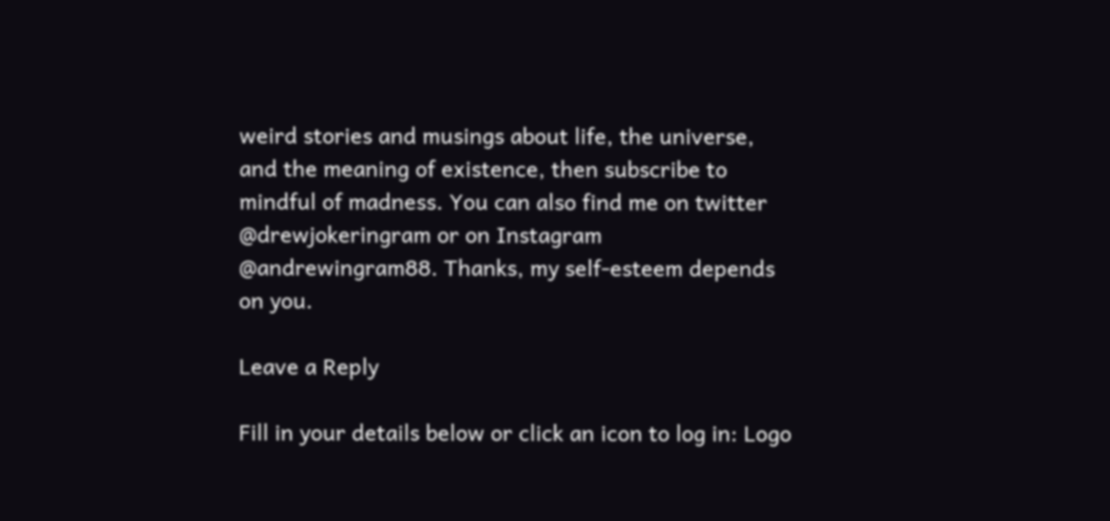weird stories and musings about life, the universe, and the meaning of existence, then subscribe to mindful of madness. You can also find me on twitter @drewjokeringram or on Instagram @andrewingram88. Thanks, my self-esteem depends on you.

Leave a Reply

Fill in your details below or click an icon to log in: Logo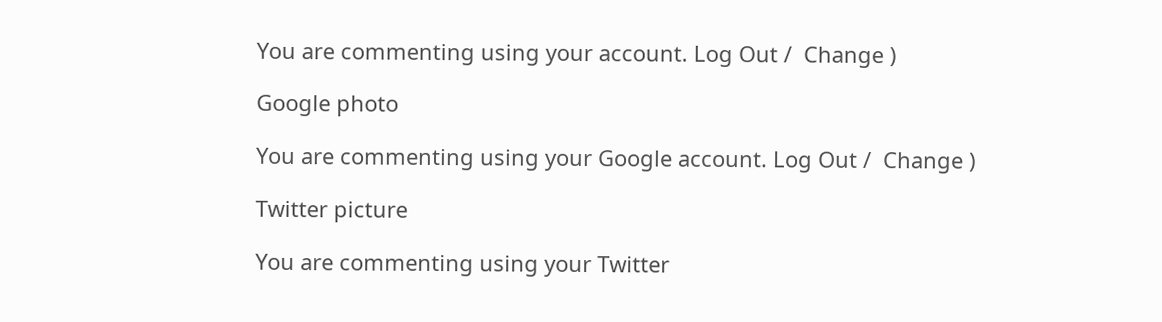You are commenting using your account. Log Out /  Change )

Google photo

You are commenting using your Google account. Log Out /  Change )

Twitter picture

You are commenting using your Twitter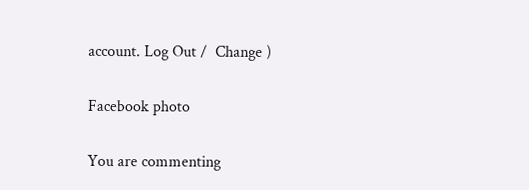account. Log Out /  Change )

Facebook photo

You are commenting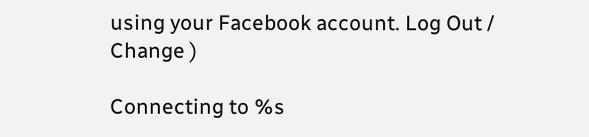using your Facebook account. Log Out /  Change )

Connecting to %s